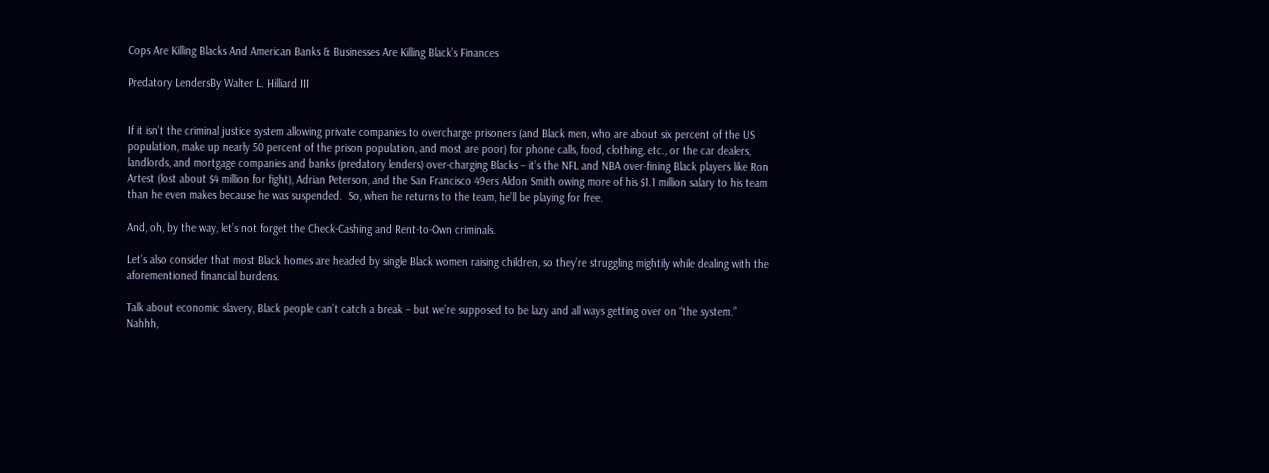Cops Are Killing Blacks And American Banks & Businesses Are Killing Black’s Finances

Predatory LendersBy Walter L. Hilliard III


If it isn’t the criminal justice system allowing private companies to overcharge prisoners (and Black men, who are about six percent of the US population, make up nearly 50 percent of the prison population, and most are poor) for phone calls, food, clothing, etc., or the car dealers, landlords, and mortgage companies and banks (predatory lenders) over-charging Blacks – it’s the NFL and NBA over-fining Black players like Ron Artest (lost about $4 million for fight), Adrian Peterson, and the San Francisco 49ers Aldon Smith owing more of his $1.1 million salary to his team than he even makes because he was suspended.  So, when he returns to the team, he’ll be playing for free.

And, oh, by the way, let’s not forget the Check-Cashing and Rent-to-Own criminals.

Let’s also consider that most Black homes are headed by single Black women raising children, so they’re struggling mightily while dealing with the aforementioned financial burdens.

Talk about economic slavery, Black people can’t catch a break – but we’re supposed to be lazy and all ways getting over on “the system.” Nahhh,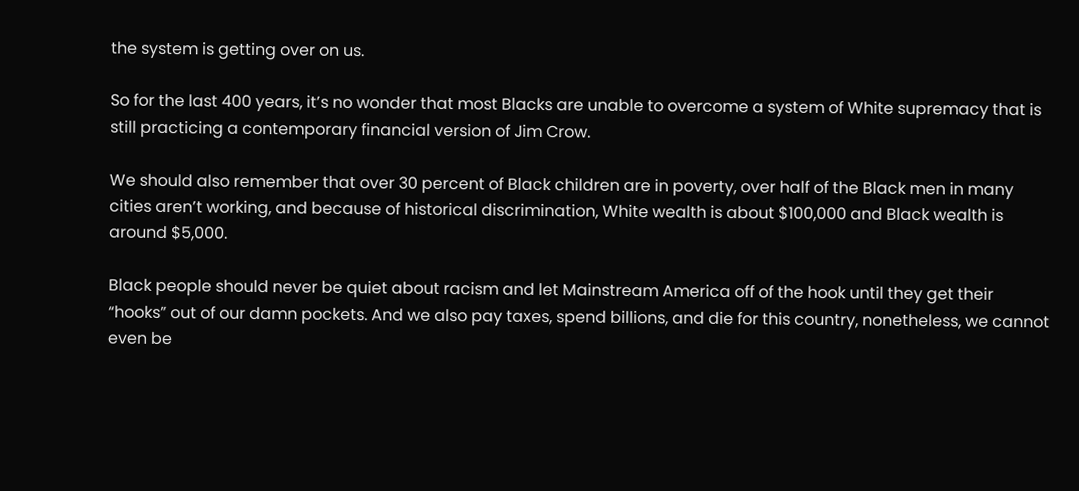the system is getting over on us.

So for the last 400 years, it’s no wonder that most Blacks are unable to overcome a system of White supremacy that is still practicing a contemporary financial version of Jim Crow.

We should also remember that over 30 percent of Black children are in poverty, over half of the Black men in many cities aren’t working, and because of historical discrimination, White wealth is about $100,000 and Black wealth is around $5,000.

Black people should never be quiet about racism and let Mainstream America off of the hook until they get their “hooks” out of our damn pockets. And we also pay taxes, spend billions, and die for this country, nonetheless, we cannot even be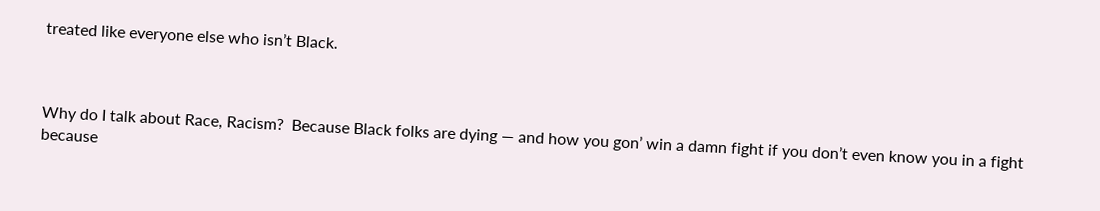treated like everyone else who isn’t Black.



Why do I talk about Race, Racism?  Because Black folks are dying — and how you gon’ win a damn fight if you don’t even know you in a fight because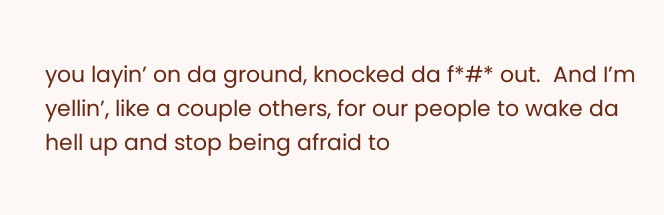you layin’ on da ground, knocked da f*#* out.  And I’m yellin’, like a couple others, for our people to wake da hell up and stop being afraid to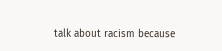talk about racism because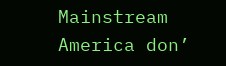Mainstream America don’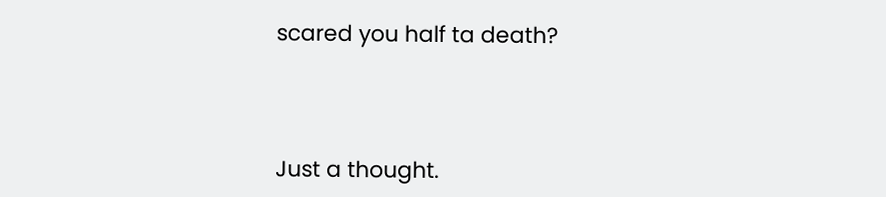scared you half ta death?



Just a thought.